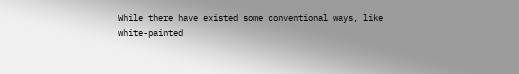While there have existed some conventional ways, like white-painted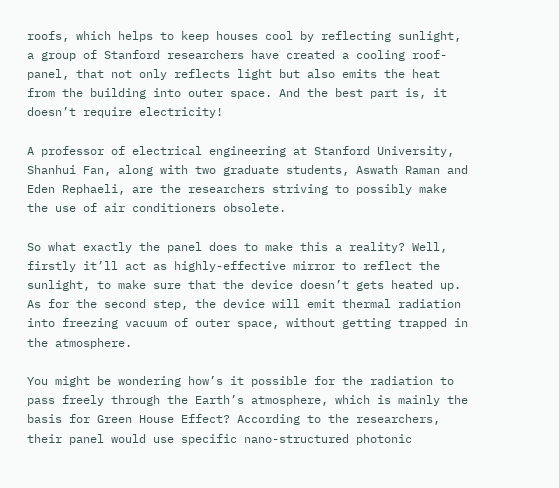roofs, which helps to keep houses cool by reflecting sunlight, a group of Stanford researchers have created a cooling roof-panel, that not only reflects light but also emits the heat from the building into outer space. And the best part is, it doesn’t require electricity!

A professor of electrical engineering at Stanford University, Shanhui Fan, along with two graduate students, Aswath Raman and Eden Rephaeli, are the researchers striving to possibly make the use of air conditioners obsolete.

So what exactly the panel does to make this a reality? Well, firstly it’ll act as highly-effective mirror to reflect the sunlight, to make sure that the device doesn’t gets heated up. As for the second step, the device will emit thermal radiation into freezing vacuum of outer space, without getting trapped in the atmosphere.

You might be wondering how’s it possible for the radiation to pass freely through the Earth’s atmosphere, which is mainly the basis for Green House Effect? According to the researchers, their panel would use specific nano-structured photonic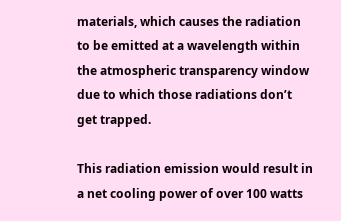materials, which causes the radiation to be emitted at a wavelength within the atmospheric transparency window due to which those radiations don’t get trapped.

This radiation emission would result in a net cooling power of over 100 watts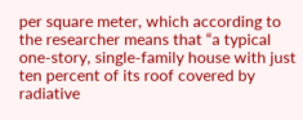per square meter, which according to the researcher means that “a typical one-story, single-family house with just ten percent of its roof covered by radiative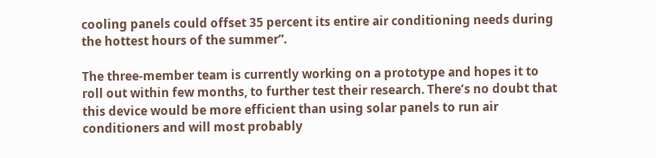cooling panels could offset 35 percent its entire air conditioning needs during the hottest hours of the summer”.

The three-member team is currently working on a prototype and hopes it to roll out within few months, to further test their research. There’s no doubt that this device would be more efficient than using solar panels to run air conditioners and will most probably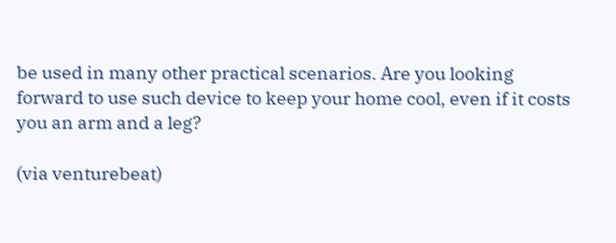be used in many other practical scenarios. Are you looking forward to use such device to keep your home cool, even if it costs you an arm and a leg?

(via venturebeat)